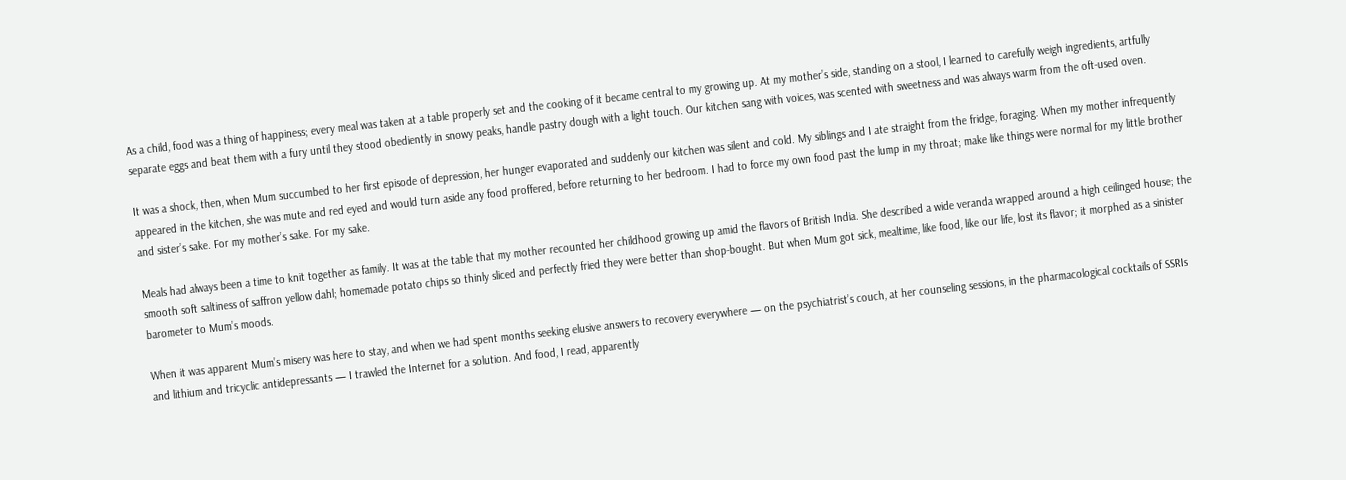As a child, food was a thing of happiness; every meal was taken at a table properly set and the cooking of it became central to my growing up. At my mother’s side, standing on a stool, I learned to carefully weigh ingredients, artfully separate eggs and beat them with a fury until they stood obediently in snowy peaks, handle pastry dough with a light touch. Our kitchen sang with voices, was scented with sweetness and was always warm from the oft-used oven.

It was a shock, then, when Mum succumbed to her first episode of depression, her hunger evaporated and suddenly our kitchen was silent and cold. My siblings and I ate straight from the fridge, foraging. When my mother infrequently appeared in the kitchen, she was mute and red eyed and would turn aside any food proffered, before returning to her bedroom. I had to force my own food past the lump in my throat; make like things were normal for my little brother and sister’s sake. For my mother’s sake. For my sake.

Meals had always been a time to knit together as family. It was at the table that my mother recounted her childhood growing up amid the flavors of British India. She described a wide veranda wrapped around a high ceilinged house; the smooth soft saltiness of saffron yellow dahl; homemade potato chips so thinly sliced and perfectly fried they were better than shop-bought. But when Mum got sick, mealtime, like food, like our life, lost its flavor; it morphed as a sinister barometer to Mum’s moods.

When it was apparent Mum’s misery was here to stay, and when we had spent months seeking elusive answers to recovery everywhere — on the psychiatrist’s couch, at her counseling sessions, in the pharmacological cocktails of SSRIs and lithium and tricyclic antidepressants — I trawled the Internet for a solution. And food, I read, apparently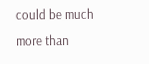could be much more than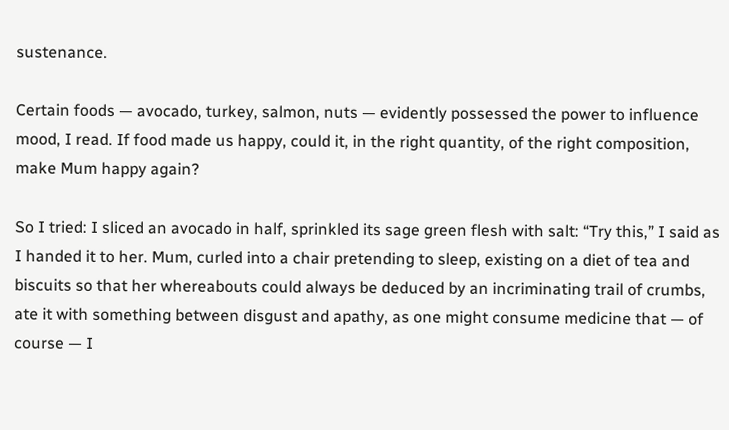sustenance.

Certain foods — avocado, turkey, salmon, nuts — evidently possessed the power to influence mood, I read. If food made us happy, could it, in the right quantity, of the right composition, make Mum happy again?

So I tried: I sliced an avocado in half, sprinkled its sage green flesh with salt: “Try this,” I said as I handed it to her. Mum, curled into a chair pretending to sleep, existing on a diet of tea and biscuits so that her whereabouts could always be deduced by an incriminating trail of crumbs, ate it with something between disgust and apathy, as one might consume medicine that — of course — I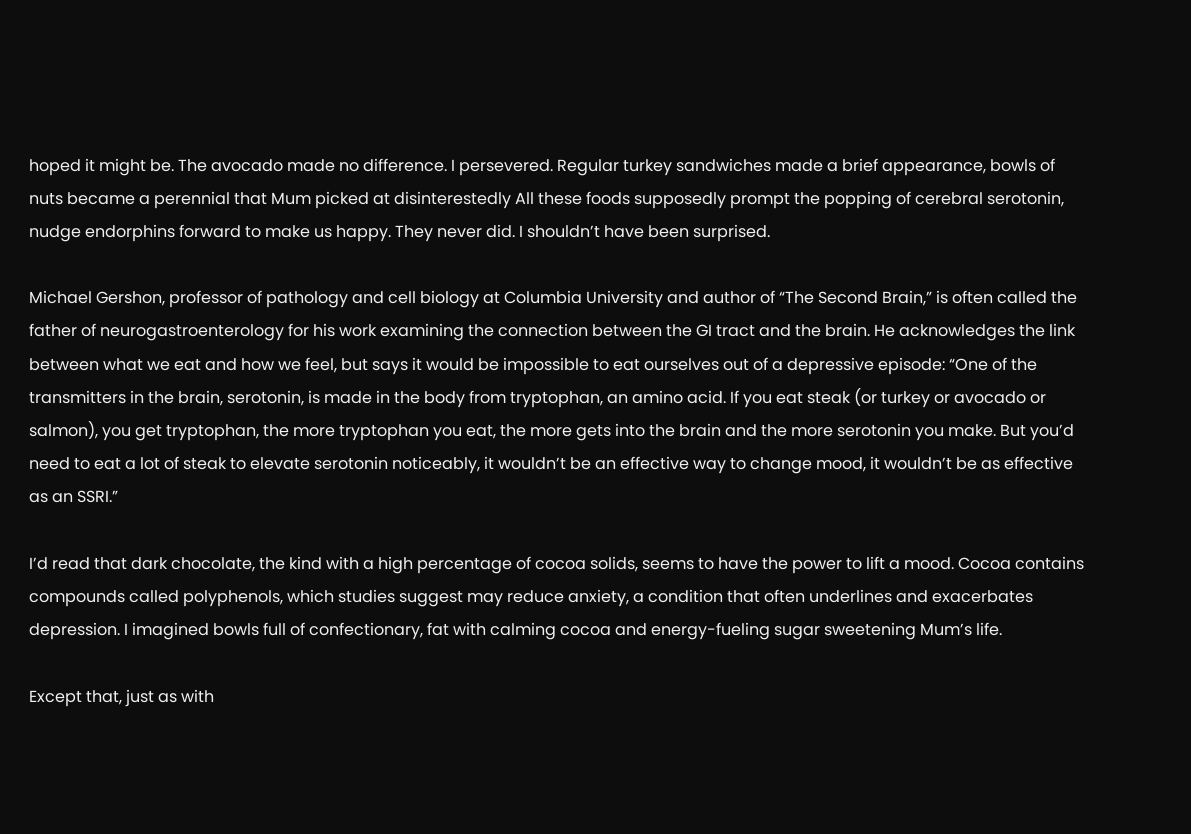hoped it might be. The avocado made no difference. I persevered. Regular turkey sandwiches made a brief appearance, bowls of nuts became a perennial that Mum picked at disinterestedly All these foods supposedly prompt the popping of cerebral serotonin, nudge endorphins forward to make us happy. They never did. I shouldn’t have been surprised.

Michael Gershon, professor of pathology and cell biology at Columbia University and author of “The Second Brain,” is often called the father of neurogastroenterology for his work examining the connection between the GI tract and the brain. He acknowledges the link between what we eat and how we feel, but says it would be impossible to eat ourselves out of a depressive episode: “One of the transmitters in the brain, serotonin, is made in the body from tryptophan, an amino acid. If you eat steak (or turkey or avocado or salmon), you get tryptophan, the more tryptophan you eat, the more gets into the brain and the more serotonin you make. But you’d need to eat a lot of steak to elevate serotonin noticeably, it wouldn’t be an effective way to change mood, it wouldn’t be as effective as an SSRI.”

I’d read that dark chocolate, the kind with a high percentage of cocoa solids, seems to have the power to lift a mood. Cocoa contains compounds called polyphenols, which studies suggest may reduce anxiety, a condition that often underlines and exacerbates depression. I imagined bowls full of confectionary, fat with calming cocoa and energy-fueling sugar sweetening Mum’s life.

Except that, just as with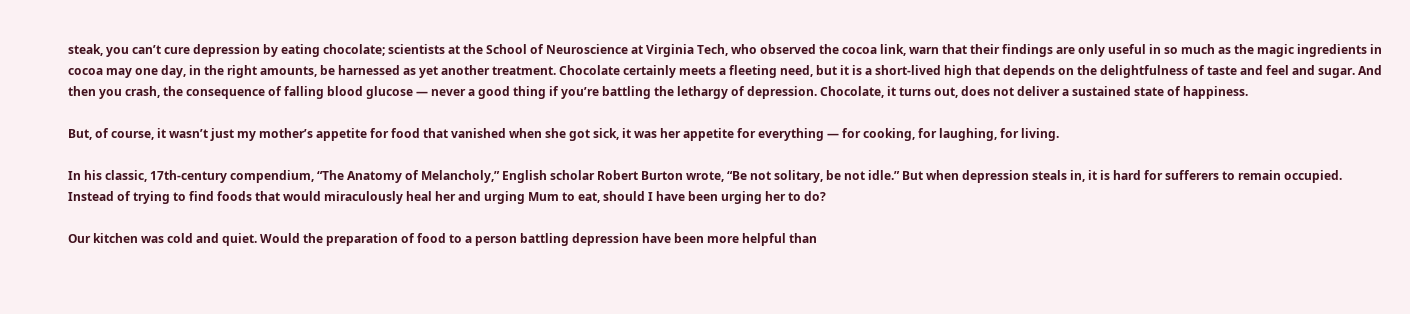steak, you can’t cure depression by eating chocolate; scientists at the School of Neuroscience at Virginia Tech, who observed the cocoa link, warn that their findings are only useful in so much as the magic ingredients in cocoa may one day, in the right amounts, be harnessed as yet another treatment. Chocolate certainly meets a fleeting need, but it is a short-lived high that depends on the delightfulness of taste and feel and sugar. And then you crash, the consequence of falling blood glucose — never a good thing if you’re battling the lethargy of depression. Chocolate, it turns out, does not deliver a sustained state of happiness.

But, of course, it wasn’t just my mother’s appetite for food that vanished when she got sick, it was her appetite for everything — for cooking, for laughing, for living.

In his classic, 17th-century compendium, “The Anatomy of Melancholy,” English scholar Robert Burton wrote, “Be not solitary, be not idle.” But when depression steals in, it is hard for sufferers to remain occupied. Instead of trying to find foods that would miraculously heal her and urging Mum to eat, should I have been urging her to do?

Our kitchen was cold and quiet. Would the preparation of food to a person battling depression have been more helpful than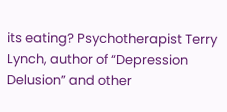its eating? Psychotherapist Terry Lynch, author of “Depression Delusion” and other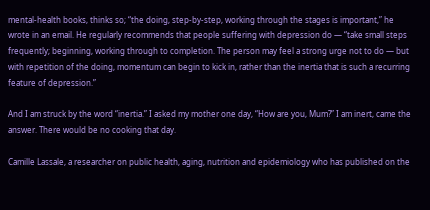mental-health books, thinks so; “the doing, step-by-step, working through the stages is important,” he wrote in an email. He regularly recommends that people suffering with depression do — “take small steps frequently; beginning, working through to completion. The person may feel a strong urge not to do — but with repetition of the doing, momentum can begin to kick in, rather than the inertia that is such a recurring feature of depression.”

And I am struck by the word “inertia.” I asked my mother one day, “How are you, Mum?” I am inert, came the answer. There would be no cooking that day.

Camille Lassale, a researcher on public health, aging, nutrition and epidemiology who has published on the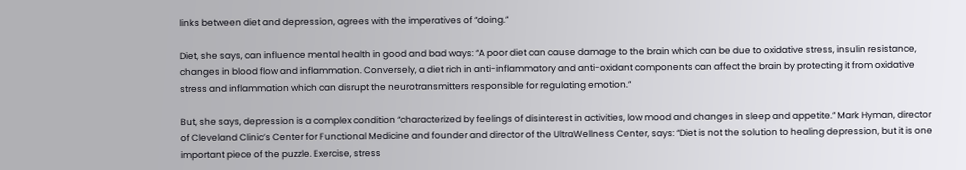links between diet and depression, agrees with the imperatives of “doing.”

Diet, she says, can influence mental health in good and bad ways: “A poor diet can cause damage to the brain which can be due to oxidative stress, insulin resistance, changes in blood flow and inflammation. Conversely, a diet rich in anti-inflammatory and anti-oxidant components can affect the brain by protecting it from oxidative stress and inflammation which can disrupt the neurotransmitters responsible for regulating emotion.”

But, she says, depression is a complex condition “characterized by feelings of disinterest in activities, low mood and changes in sleep and appetite.” Mark Hyman, director of Cleveland Clinic’s Center for Functional Medicine and founder and director of the UltraWellness Center, says: “Diet is not the solution to healing depression, but it is one important piece of the puzzle. Exercise, stress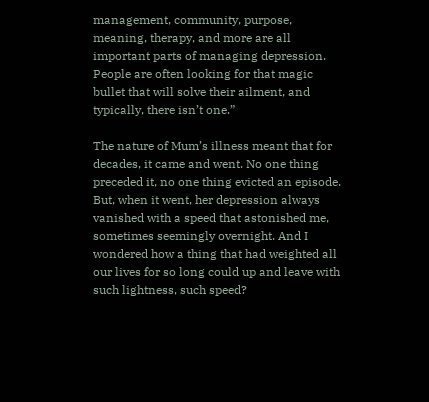management, community, purpose, meaning, therapy, and more are all important parts of managing depression. People are often looking for that magic bullet that will solve their ailment, and typically, there isn’t one.”

The nature of Mum’s illness meant that for decades, it came and went. No one thing preceded it, no one thing evicted an episode. But, when it went, her depression always vanished with a speed that astonished me, sometimes seemingly overnight. And I wondered how a thing that had weighted all our lives for so long could up and leave with such lightness, such speed?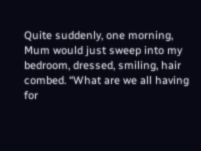Quite suddenly, one morning, Mum would just sweep into my bedroom, dressed, smiling, hair combed. “What are we all having for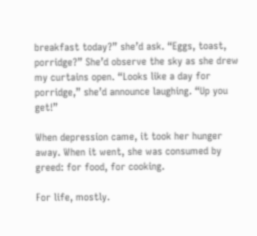breakfast today?” she’d ask. “Eggs, toast, porridge?” She’d observe the sky as she drew my curtains open. “Looks like a day for porridge,” she’d announce laughing. “Up you get!”

When depression came, it took her hunger away. When it went, she was consumed by greed: for food, for cooking.

For life, mostly.